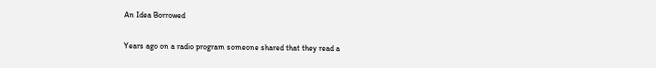An Idea Borrowed

Years ago on a radio program someone shared that they read a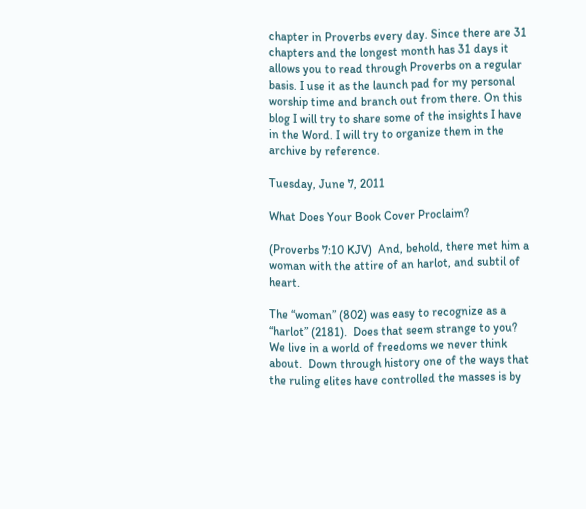chapter in Proverbs every day. Since there are 31 chapters and the longest month has 31 days it allows you to read through Proverbs on a regular basis. I use it as the launch pad for my personal worship time and branch out from there. On this blog I will try to share some of the insights I have in the Word. I will try to organize them in the archive by reference.

Tuesday, June 7, 2011

What Does Your Book Cover Proclaim?

(Proverbs 7:10 KJV)  And, behold, there met him a woman with the attire of an harlot, and subtil of heart.

The “woman” (802) was easy to recognize as a “harlot” (2181).  Does that seem strange to you?  We live in a world of freedoms we never think about.  Down through history one of the ways that the ruling elites have controlled the masses is by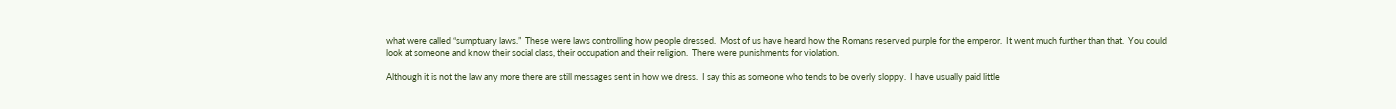what were called “sumptuary laws.”  These were laws controlling how people dressed.  Most of us have heard how the Romans reserved purple for the emperor.  It went much further than that.  You could look at someone and know their social class, their occupation and their religion.  There were punishments for violation.

Although it is not the law any more there are still messages sent in how we dress.  I say this as someone who tends to be overly sloppy.  I have usually paid little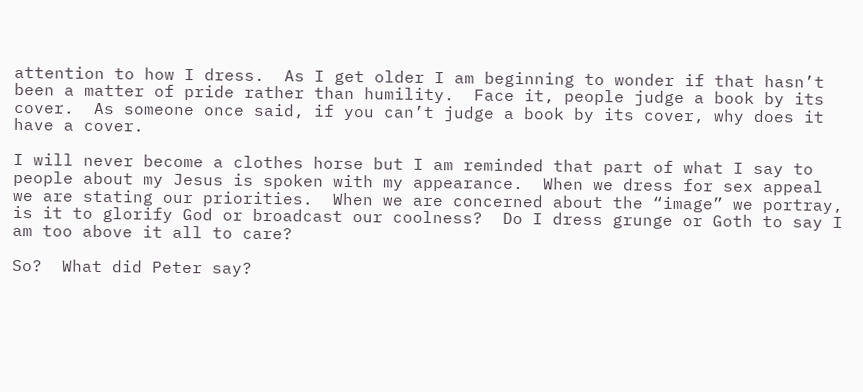attention to how I dress.  As I get older I am beginning to wonder if that hasn’t been a matter of pride rather than humility.  Face it, people judge a book by its cover.  As someone once said, if you can’t judge a book by its cover, why does it have a cover.

I will never become a clothes horse but I am reminded that part of what I say to people about my Jesus is spoken with my appearance.  When we dress for sex appeal we are stating our priorities.  When we are concerned about the “image” we portray, is it to glorify God or broadcast our coolness?  Do I dress grunge or Goth to say I am too above it all to care?

So?  What did Peter say?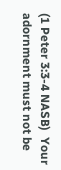(1 Peter 3:3-4 NASB)  Your adornment must not be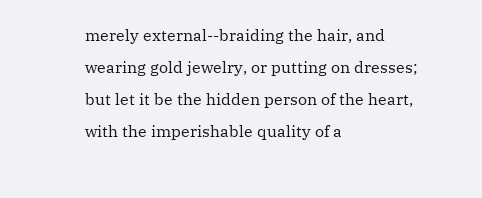merely external--braiding the hair, and wearing gold jewelry, or putting on dresses; but let it be the hidden person of the heart, with the imperishable quality of a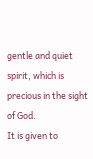gentle and quiet spirit, which is precious in the sight of God.
It is given to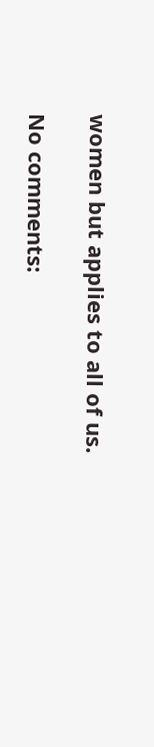women but applies to all of us.

No comments: